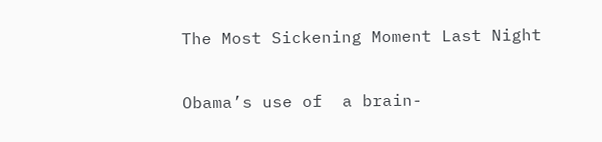The Most Sickening Moment Last Night

Obama’s use of  a brain-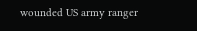wounded US army ranger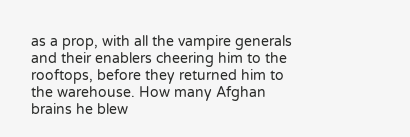as a prop, with all the vampire generals and their enablers cheering him to the rooftops, before they returned him to the warehouse. How many Afghan brains he blew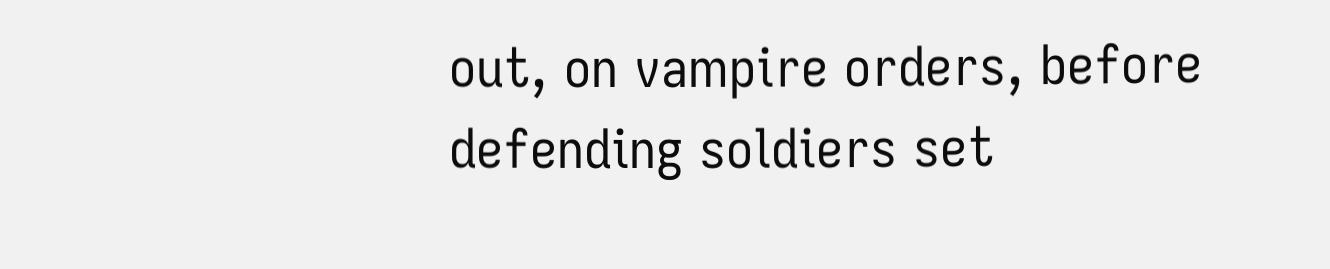out, on vampire orders, before defending soldiers set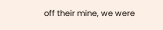off their mine, we were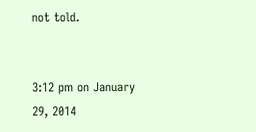not told.


3:12 pm on January 29, 2014